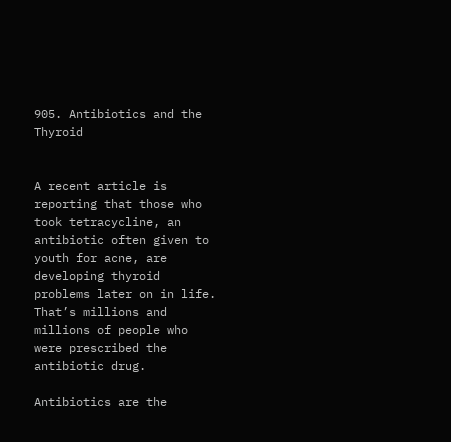905. Antibiotics and the Thyroid


A recent article is reporting that those who took tetracycline, an antibiotic often given to youth for acne, are developing thyroid problems later on in life. That’s millions and millions of people who were prescribed the antibiotic drug.

Antibiotics are the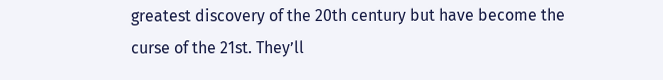greatest discovery of the 20th century but have become the curse of the 21st. They’ll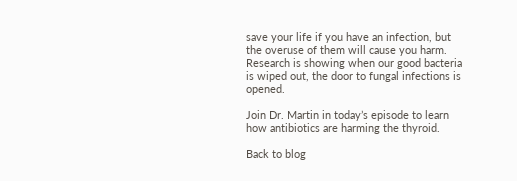save your life if you have an infection, but the overuse of them will cause you harm. Research is showing when our good bacteria is wiped out, the door to fungal infections is opened.

Join Dr. Martin in today’s episode to learn how antibiotics are harming the thyroid.

Back to blog